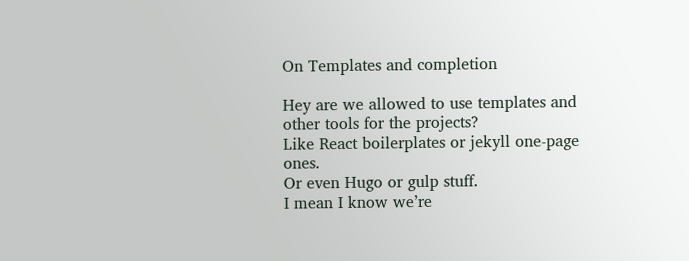On Templates and completion

Hey are we allowed to use templates and other tools for the projects?
Like React boilerplates or jekyll one-page ones.
Or even Hugo or gulp stuff.
I mean I know we’re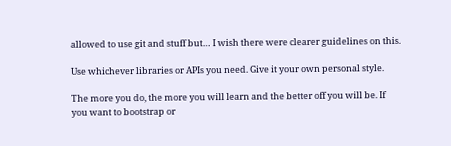allowed to use git and stuff but… I wish there were clearer guidelines on this.

Use whichever libraries or APIs you need. Give it your own personal style.

The more you do, the more you will learn and the better off you will be. If you want to bootstrap or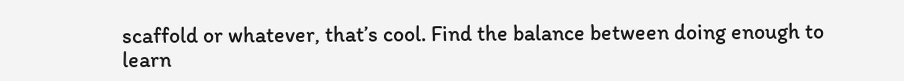scaffold or whatever, that’s cool. Find the balance between doing enough to learn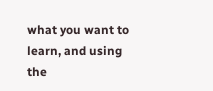what you want to learn, and using the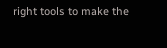right tools to make the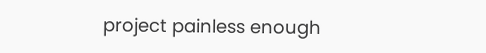project painless enough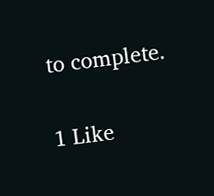to complete.

1 Like